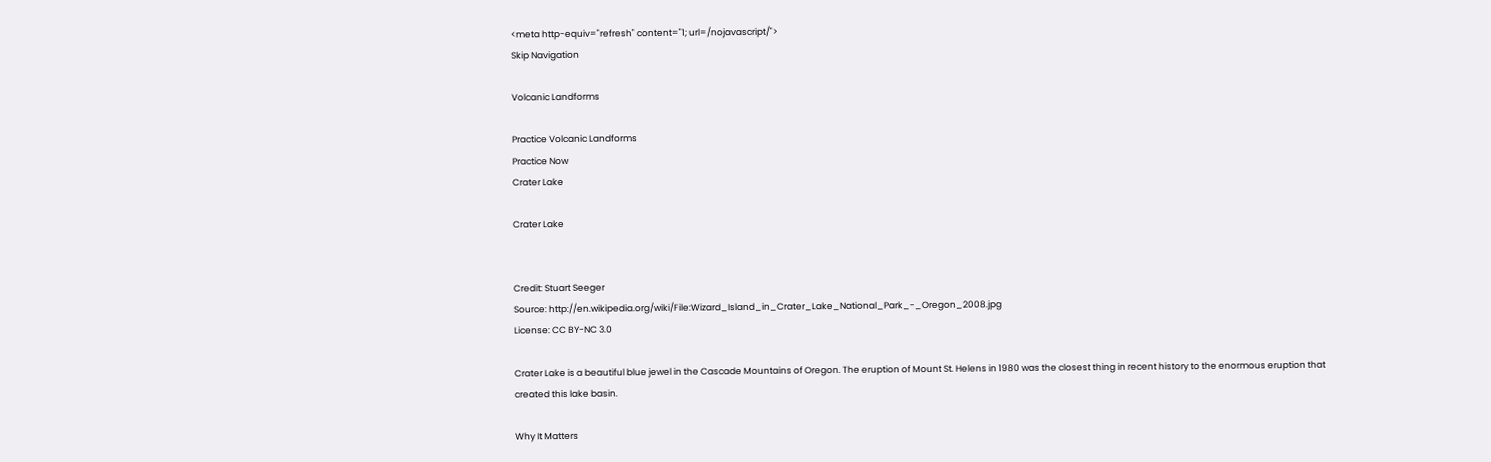<meta http-equiv="refresh" content="1; url=/nojavascript/">
Skip Navigation

Volcanic Landforms

Practice Volcanic Landforms
Practice Now
Crater Lake

Crater Lake


Credit: Stuart Seeger
Source: http://en.wikipedia.org/wiki/File:Wizard_Island_in_Crater_Lake_National_Park_-_Oregon_2008.jpg
License: CC BY-NC 3.0

Crater Lake is a beautiful blue jewel in the Cascade Mountains of Oregon. The eruption of Mount St. Helens in 1980 was the closest thing in recent history to the enormous eruption that created this lake basin.

Why It Matters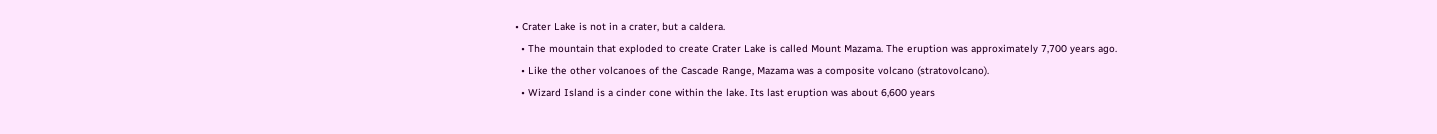• Crater Lake is not in a crater, but a caldera.
  • The mountain that exploded to create Crater Lake is called Mount Mazama. The eruption was approximately 7,700 years ago.
  • Like the other volcanoes of the Cascade Range, Mazama was a composite volcano (stratovolcano).
  • Wizard Island is a cinder cone within the lake. Its last eruption was about 6,600 years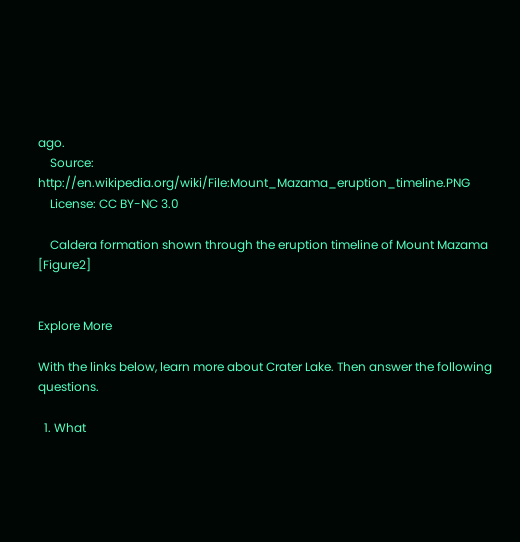ago.
    Source: http://en.wikipedia.org/wiki/File:Mount_Mazama_eruption_timeline.PNG
    License: CC BY-NC 3.0

    Caldera formation shown through the eruption timeline of Mount Mazama [Figure2]


Explore More

With the links below, learn more about Crater Lake. Then answer the following questions.

  1. What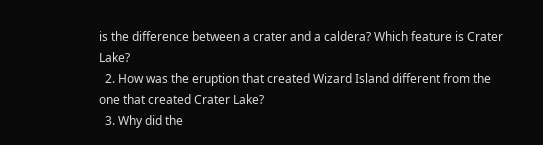is the difference between a crater and a caldera? Which feature is Crater Lake?
  2. How was the eruption that created Wizard Island different from the one that created Crater Lake?
  3. Why did the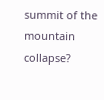summit of the mountain collapse?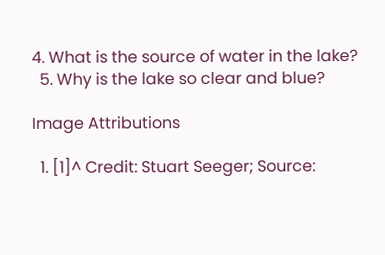4. What is the source of water in the lake?
  5. Why is the lake so clear and blue?

Image Attributions

  1. [1]^ Credit: Stuart Seeger; Source: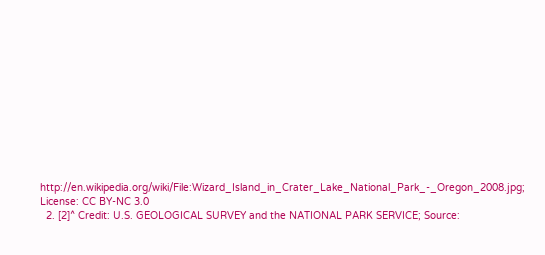http://en.wikipedia.org/wiki/File:Wizard_Island_in_Crater_Lake_National_Park_-_Oregon_2008.jpg; License: CC BY-NC 3.0
  2. [2]^ Credit: U.S. GEOLOGICAL SURVEY and the NATIONAL PARK SERVICE; Source: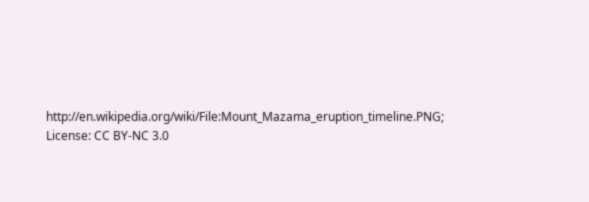http://en.wikipedia.org/wiki/File:Mount_Mazama_eruption_timeline.PNG; License: CC BY-NC 3.0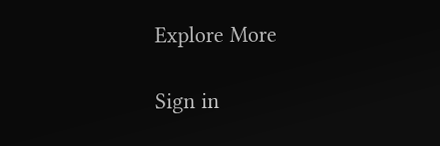Explore More

Sign in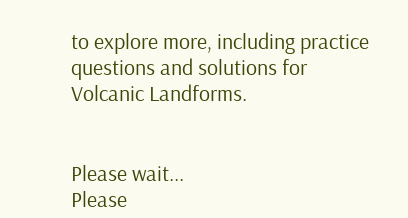to explore more, including practice questions and solutions for Volcanic Landforms.


Please wait...
Please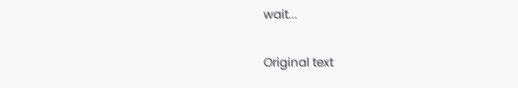wait...

Original text